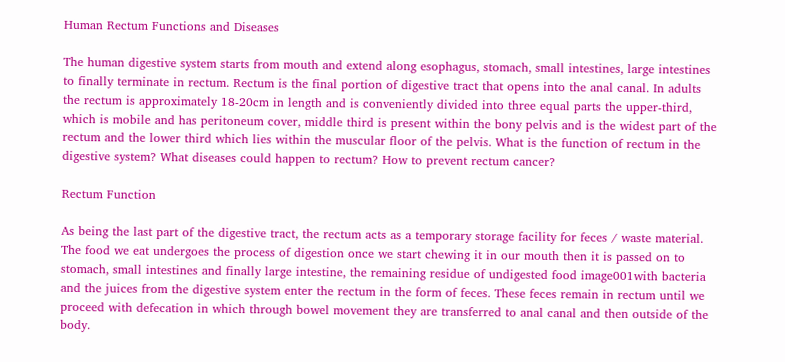Human Rectum Functions and Diseases

The human digestive system starts from mouth and extend along esophagus, stomach, small intestines, large intestines to finally terminate in rectum. Rectum is the final portion of digestive tract that opens into the anal canal. In adults the rectum is approximately 18-20cm in length and is conveniently divided into three equal parts the upper-third, which is mobile and has peritoneum cover, middle third is present within the bony pelvis and is the widest part of the rectum and the lower third which lies within the muscular floor of the pelvis. What is the function of rectum in the digestive system? What diseases could happen to rectum? How to prevent rectum cancer?

Rectum Function

As being the last part of the digestive tract, the rectum acts as a temporary storage facility for feces / waste material. The food we eat undergoes the process of digestion once we start chewing it in our mouth then it is passed on to stomach, small intestines and finally large intestine, the remaining residue of undigested food image001with bacteria and the juices from the digestive system enter the rectum in the form of feces. These feces remain in rectum until we proceed with defecation in which through bowel movement they are transferred to anal canal and then outside of the body.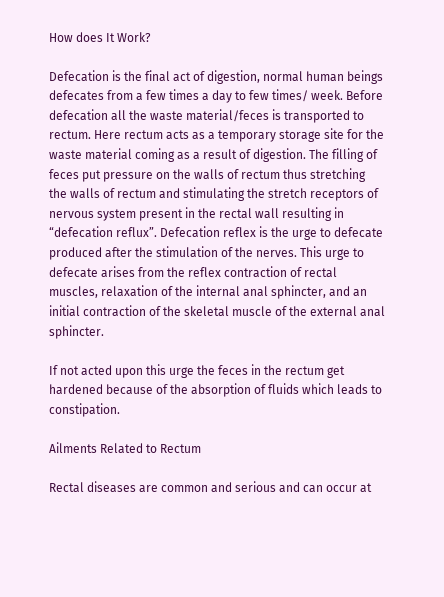How does It Work?

Defecation is the final act of digestion, normal human beings defecates from a few times a day to few times/ week. Before defecation all the waste material/feces is transported to rectum. Here rectum acts as a temporary storage site for the waste material coming as a result of digestion. The filling of feces put pressure on the walls of rectum thus stretching the walls of rectum and stimulating the stretch receptors of nervous system present in the rectal wall resulting in “defecation reflux”. Defecation reflex is the urge to defecate produced after the stimulation of the nerves. This urge to defecate arises from the reflex contraction of rectal muscles, relaxation of the internal anal sphincter, and an initial contraction of the skeletal muscle of the external anal sphincter.

If not acted upon this urge the feces in the rectum get hardened because of the absorption of fluids which leads to constipation.

Ailments Related to Rectum

Rectal diseases are common and serious and can occur at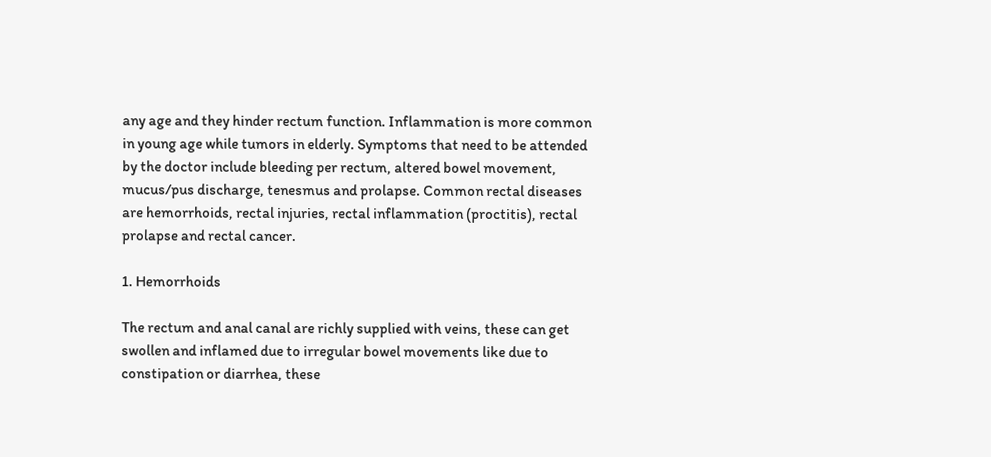any age and they hinder rectum function. Inflammation is more common in young age while tumors in elderly. Symptoms that need to be attended by the doctor include bleeding per rectum, altered bowel movement, mucus/pus discharge, tenesmus and prolapse. Common rectal diseases are hemorrhoids, rectal injuries, rectal inflammation (proctitis), rectal prolapse and rectal cancer.

1. Hemorrhoids

The rectum and anal canal are richly supplied with veins, these can get swollen and inflamed due to irregular bowel movements like due to constipation or diarrhea, these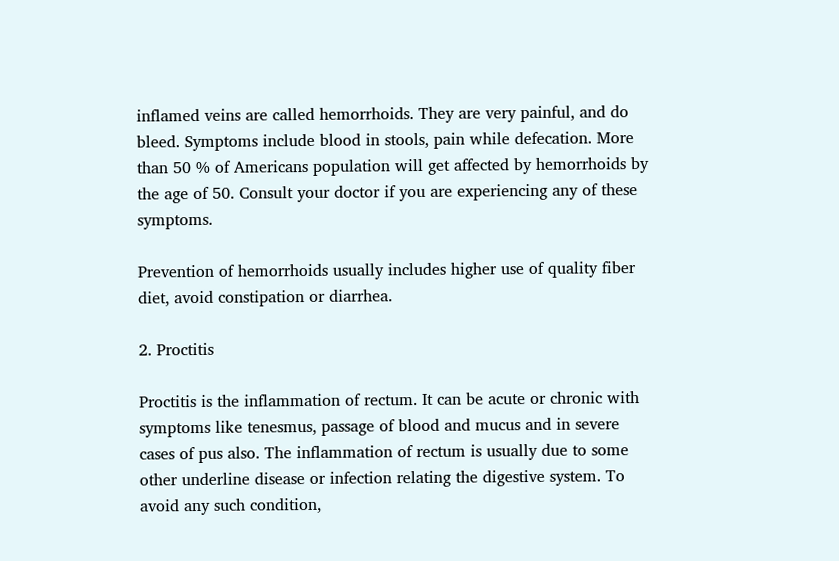inflamed veins are called hemorrhoids. They are very painful, and do bleed. Symptoms include blood in stools, pain while defecation. More than 50 % of Americans population will get affected by hemorrhoids by the age of 50. Consult your doctor if you are experiencing any of these symptoms.

Prevention of hemorrhoids usually includes higher use of quality fiber diet, avoid constipation or diarrhea.

2. Proctitis

Proctitis is the inflammation of rectum. It can be acute or chronic with symptoms like tenesmus, passage of blood and mucus and in severe cases of pus also. The inflammation of rectum is usually due to some other underline disease or infection relating the digestive system. To avoid any such condition,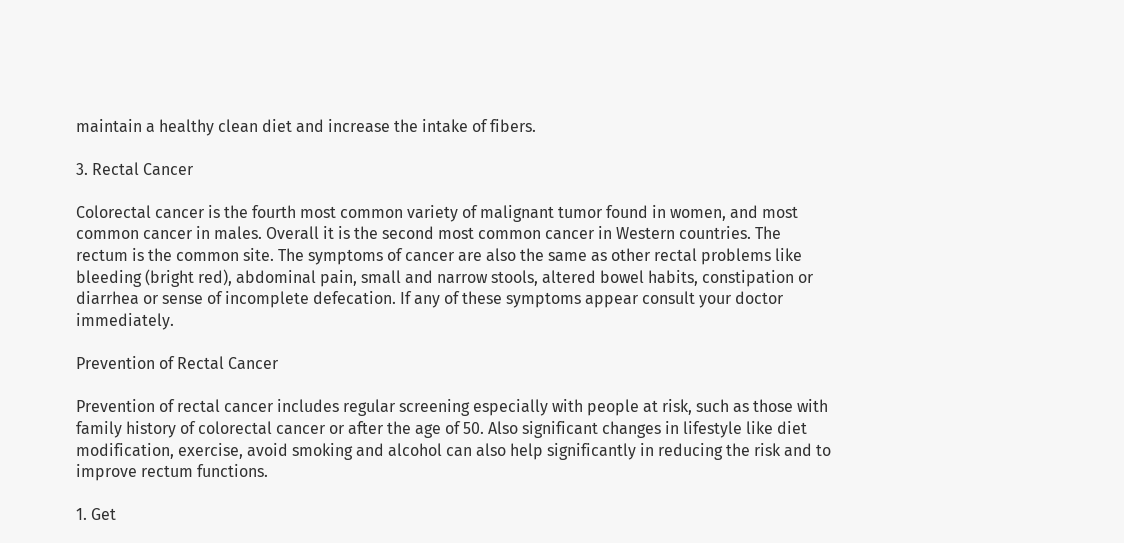maintain a healthy clean diet and increase the intake of fibers.

3. Rectal Cancer

Colorectal cancer is the fourth most common variety of malignant tumor found in women, and most common cancer in males. Overall it is the second most common cancer in Western countries. The rectum is the common site. The symptoms of cancer are also the same as other rectal problems like bleeding (bright red), abdominal pain, small and narrow stools, altered bowel habits, constipation or diarrhea or sense of incomplete defecation. If any of these symptoms appear consult your doctor immediately.

Prevention of Rectal Cancer

Prevention of rectal cancer includes regular screening especially with people at risk, such as those with family history of colorectal cancer or after the age of 50. Also significant changes in lifestyle like diet modification, exercise, avoid smoking and alcohol can also help significantly in reducing the risk and to improve rectum functions.

1. Get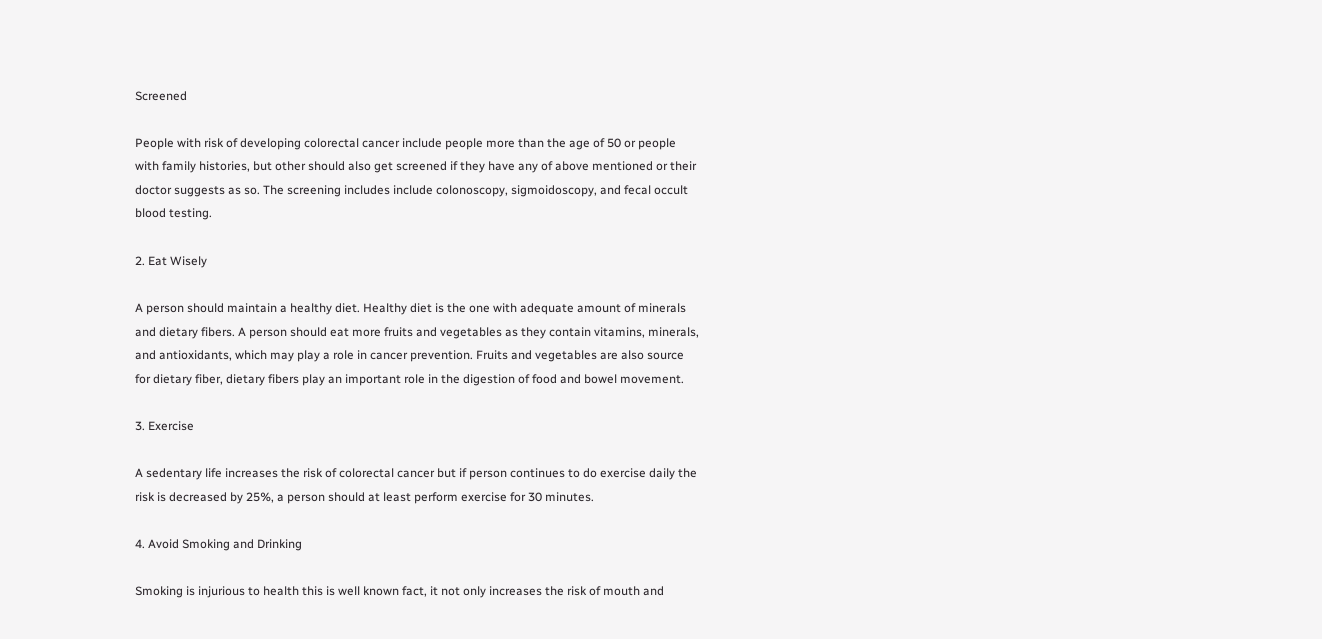Screened

People with risk of developing colorectal cancer include people more than the age of 50 or people with family histories, but other should also get screened if they have any of above mentioned or their doctor suggests as so. The screening includes include colonoscopy, sigmoidoscopy, and fecal occult blood testing.

2. Eat Wisely

A person should maintain a healthy diet. Healthy diet is the one with adequate amount of minerals and dietary fibers. A person should eat more fruits and vegetables as they contain vitamins, minerals, and antioxidants, which may play a role in cancer prevention. Fruits and vegetables are also source for dietary fiber, dietary fibers play an important role in the digestion of food and bowel movement.

3. Exercise

A sedentary life increases the risk of colorectal cancer but if person continues to do exercise daily the risk is decreased by 25%, a person should at least perform exercise for 30 minutes.

4. Avoid Smoking and Drinking

Smoking is injurious to health this is well known fact, it not only increases the risk of mouth and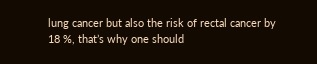lung cancer but also the risk of rectal cancer by 18 %, that’s why one should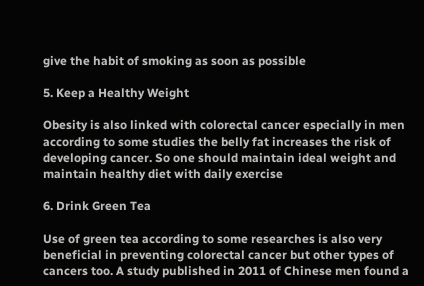give the habit of smoking as soon as possible

5. Keep a Healthy Weight

Obesity is also linked with colorectal cancer especially in men according to some studies the belly fat increases the risk of developing cancer. So one should maintain ideal weight and maintain healthy diet with daily exercise

6. Drink Green Tea

Use of green tea according to some researches is also very beneficial in preventing colorectal cancer but other types of cancers too. A study published in 2011 of Chinese men found a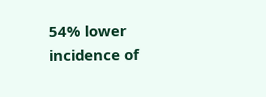54% lower incidence of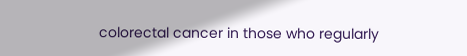colorectal cancer in those who regularly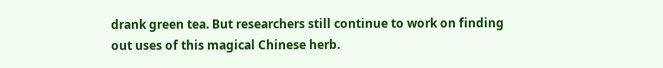drank green tea. But researchers still continue to work on finding out uses of this magical Chinese herb.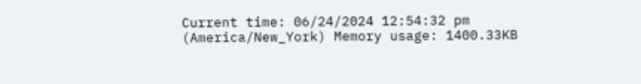Current time: 06/24/2024 12:54:32 pm (America/New_York) Memory usage: 1400.33KB